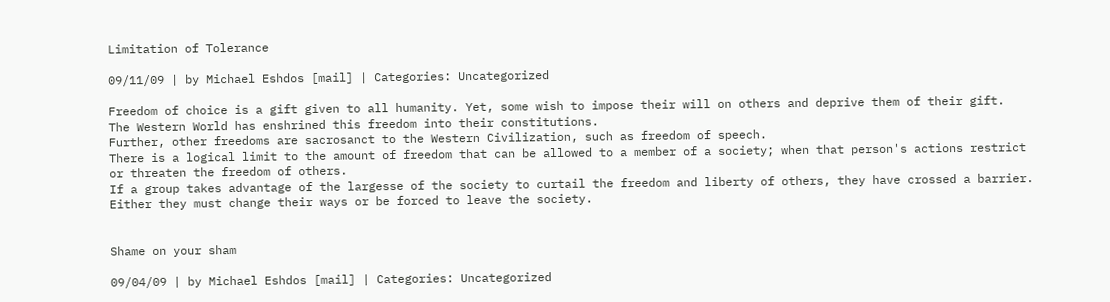Limitation of Tolerance

09/11/09 | by Michael Eshdos [mail] | Categories: Uncategorized

Freedom of choice is a gift given to all humanity. Yet, some wish to impose their will on others and deprive them of their gift.
The Western World has enshrined this freedom into their constitutions.
Further, other freedoms are sacrosanct to the Western Civilization, such as freedom of speech.
There is a logical limit to the amount of freedom that can be allowed to a member of a society; when that person's actions restrict or threaten the freedom of others.
If a group takes advantage of the largesse of the society to curtail the freedom and liberty of others, they have crossed a barrier. Either they must change their ways or be forced to leave the society.


Shame on your sham

09/04/09 | by Michael Eshdos [mail] | Categories: Uncategorized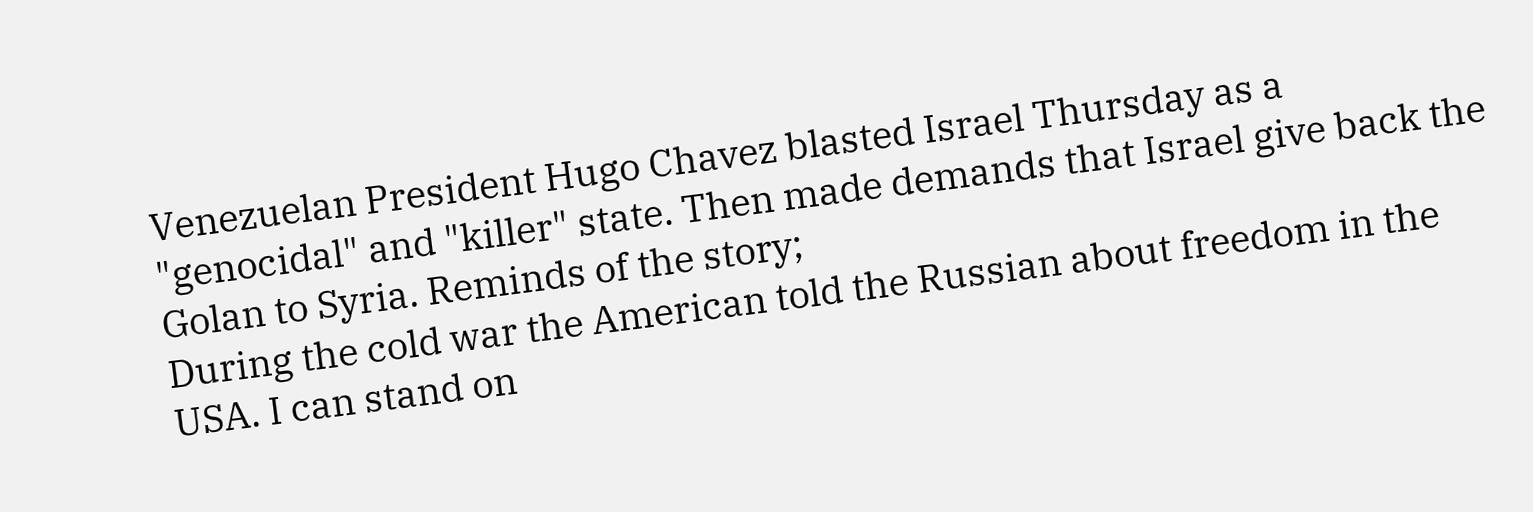Venezuelan President Hugo Chavez blasted Israel Thursday as a "genocidal" and "killer" state. Then made demands that Israel give back the Golan to Syria. Reminds of the story;
During the cold war the American told the Russian about freedom in the USA. I can stand on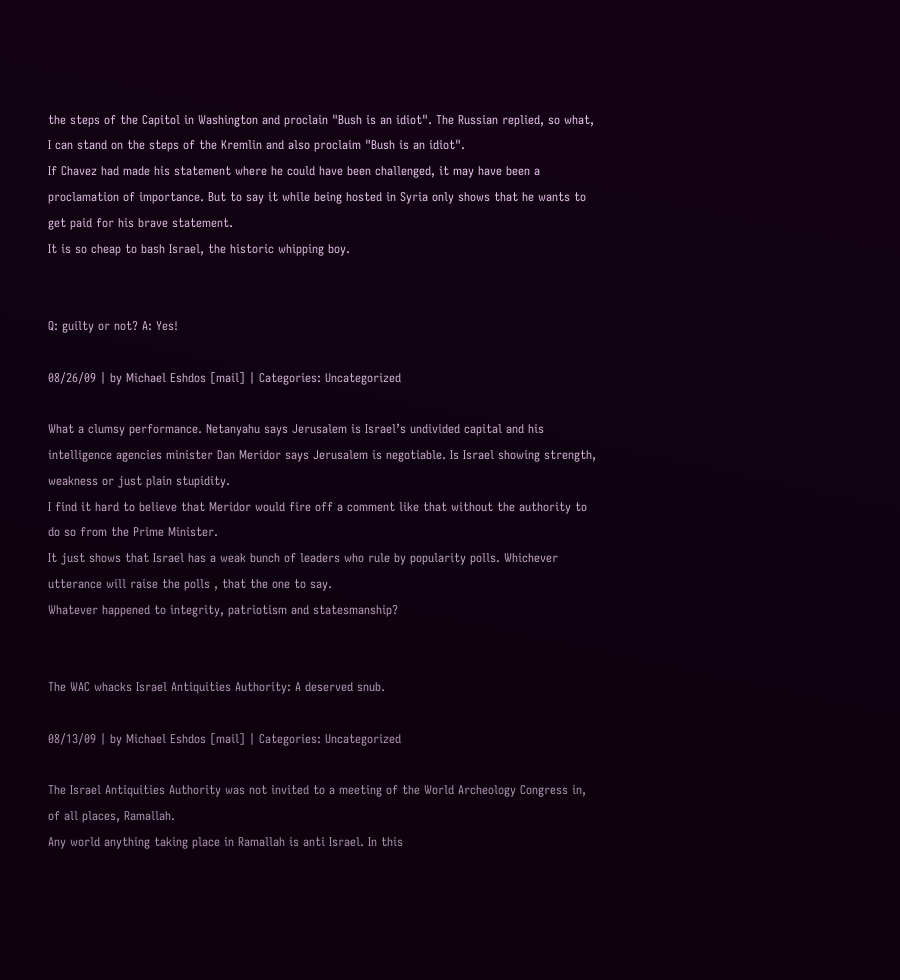the steps of the Capitol in Washington and proclain "Bush is an idiot". The Russian replied, so what, I can stand on the steps of the Kremlin and also proclaim "Bush is an idiot".
If Chavez had made his statement where he could have been challenged, it may have been a proclamation of importance. But to say it while being hosted in Syria only shows that he wants to get paid for his brave statement.
It is so cheap to bash Israel, the historic whipping boy.


Q: guilty or not? A: Yes!

08/26/09 | by Michael Eshdos [mail] | Categories: Uncategorized

What a clumsy performance. Netanyahu says Jerusalem is Israel’s undivided capital and his intelligence agencies minister Dan Meridor says Jerusalem is negotiable. Is Israel showing strength, weakness or just plain stupidity.
I find it hard to believe that Meridor would fire off a comment like that without the authority to do so from the Prime Minister.
It just shows that Israel has a weak bunch of leaders who rule by popularity polls. Whichever utterance will raise the polls , that the one to say.
Whatever happened to integrity, patriotism and statesmanship?


The WAC whacks Israel Antiquities Authority: A deserved snub.

08/13/09 | by Michael Eshdos [mail] | Categories: Uncategorized

The Israel Antiquities Authority was not invited to a meeting of the World Archeology Congress in, of all places, Ramallah.
Any world anything taking place in Ramallah is anti Israel. In this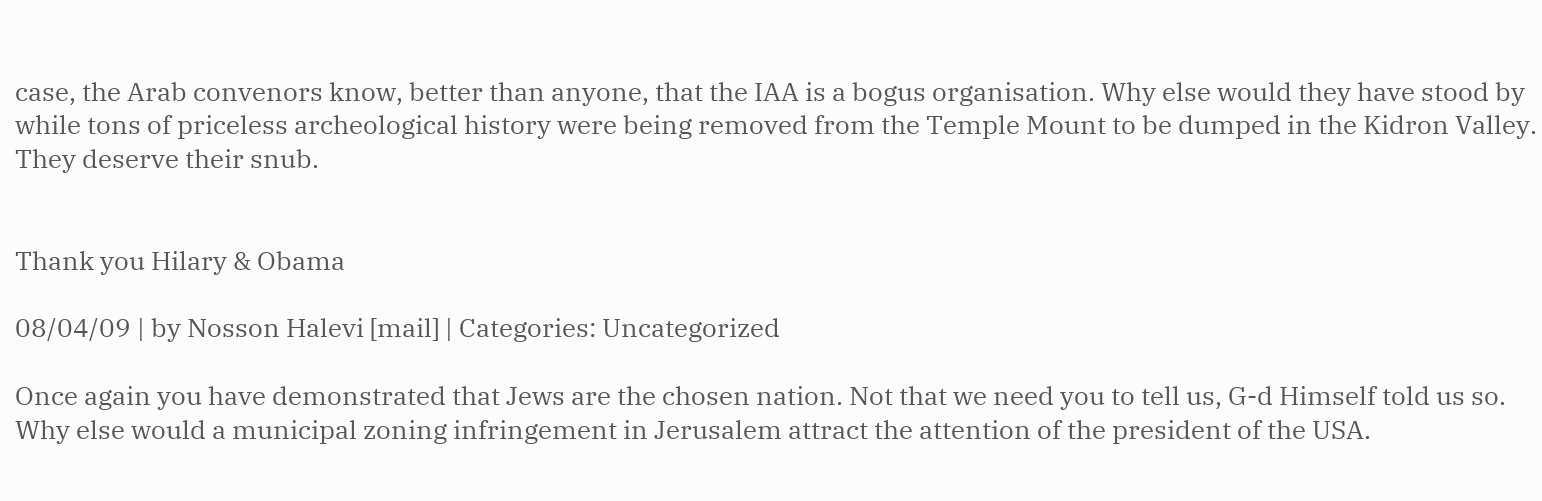case, the Arab convenors know, better than anyone, that the IAA is a bogus organisation. Why else would they have stood by while tons of priceless archeological history were being removed from the Temple Mount to be dumped in the Kidron Valley.
They deserve their snub.


Thank you Hilary & Obama

08/04/09 | by Nosson Halevi [mail] | Categories: Uncategorized

Once again you have demonstrated that Jews are the chosen nation. Not that we need you to tell us, G-d Himself told us so.
Why else would a municipal zoning infringement in Jerusalem attract the attention of the president of the USA.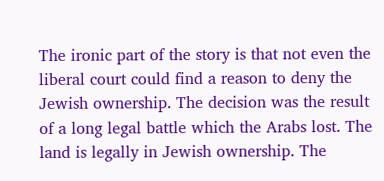The ironic part of the story is that not even the liberal court could find a reason to deny the Jewish ownership. The decision was the result of a long legal battle which the Arabs lost. The land is legally in Jewish ownership. The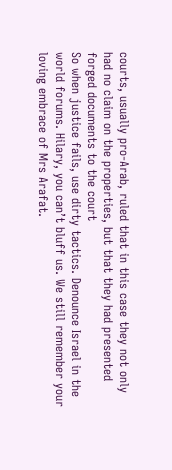courts, usually pro-Arab, ruled that in this case they not only had no claim on the properties, but that they had presented forged documents to the court
So when justice fails, use dirty tactics. Denounce Israel in the world forums. Hilary, you can’t bluff us. We still remember your loving embrace of Mrs Arafat.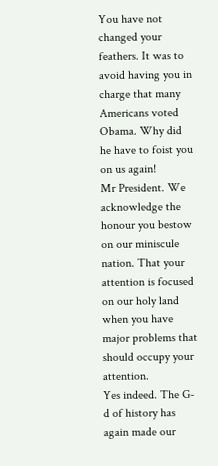You have not changed your feathers. It was to avoid having you in charge that many Americans voted Obama. Why did he have to foist you on us again!
Mr President. We acknowledge the honour you bestow on our miniscule nation. That your attention is focused on our holy land when you have major problems that should occupy your attention.
Yes indeed. The G-d of history has again made our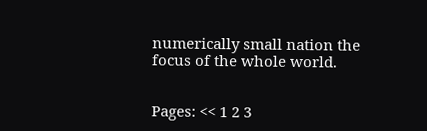numerically small nation the focus of the whole world.


Pages: << 1 2 3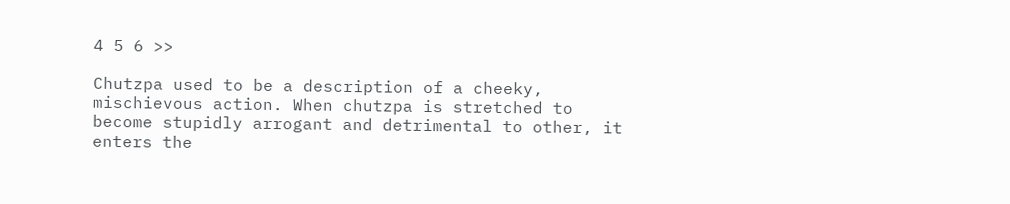4 5 6 >>

Chutzpa used to be a description of a cheeky, mischievous action. When chutzpa is stretched to become stupidly arrogant and detrimental to other, it enters the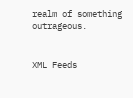realm of something outrageous.


XML Feeds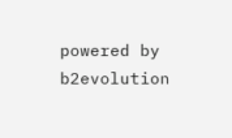powered by b2evolution